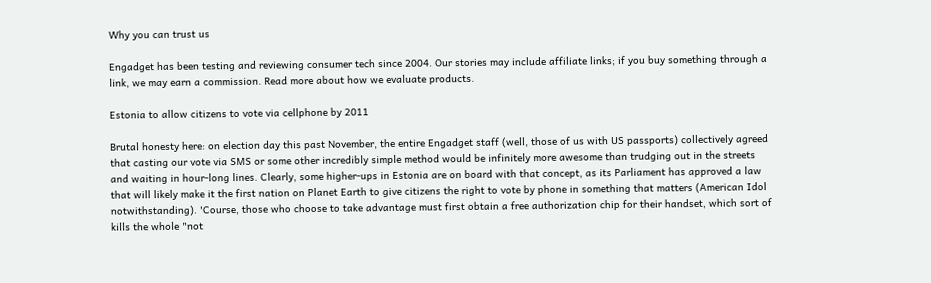Why you can trust us

Engadget has been testing and reviewing consumer tech since 2004. Our stories may include affiliate links; if you buy something through a link, we may earn a commission. Read more about how we evaluate products.

Estonia to allow citizens to vote via cellphone by 2011

Brutal honesty here: on election day this past November, the entire Engadget staff (well, those of us with US passports) collectively agreed that casting our vote via SMS or some other incredibly simple method would be infinitely more awesome than trudging out in the streets and waiting in hour-long lines. Clearly, some higher-ups in Estonia are on board with that concept, as its Parliament has approved a law that will likely make it the first nation on Planet Earth to give citizens the right to vote by phone in something that matters (American Idol notwithstanding). 'Course, those who choose to take advantage must first obtain a free authorization chip for their handset, which sort of kills the whole "not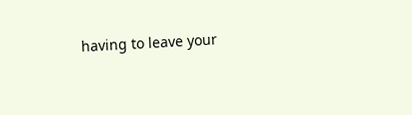having to leave your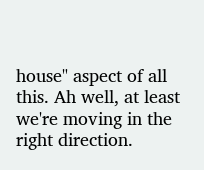house" aspect of all this. Ah well, at least we're moving in the right direction.